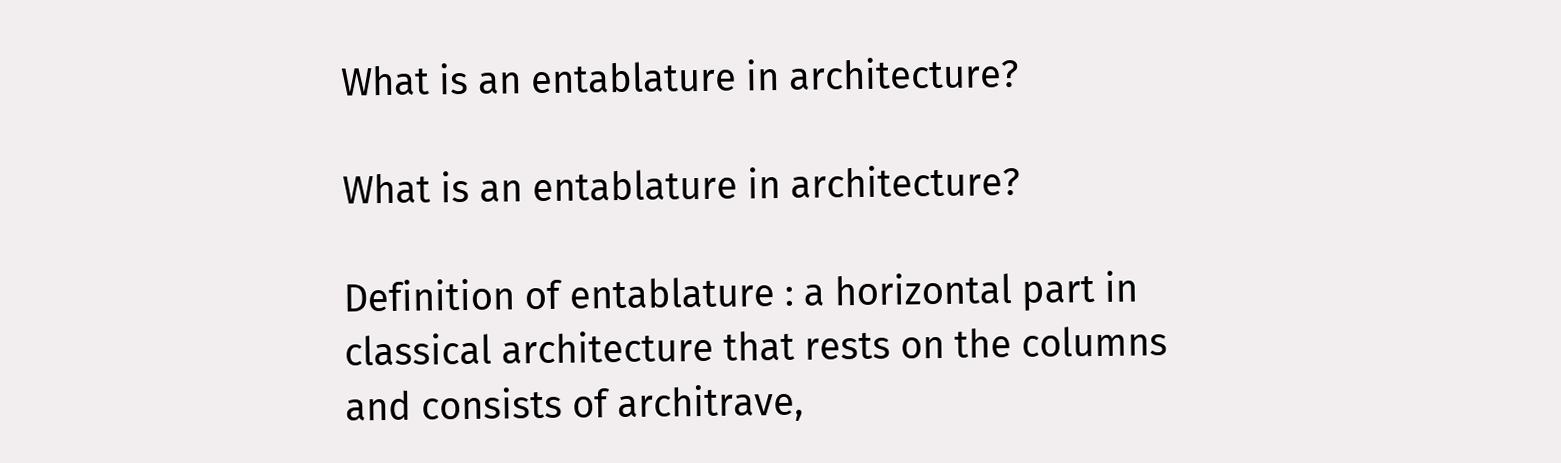What is an entablature in architecture?

What is an entablature in architecture?

Definition of entablature : a horizontal part in classical architecture that rests on the columns and consists of architrave,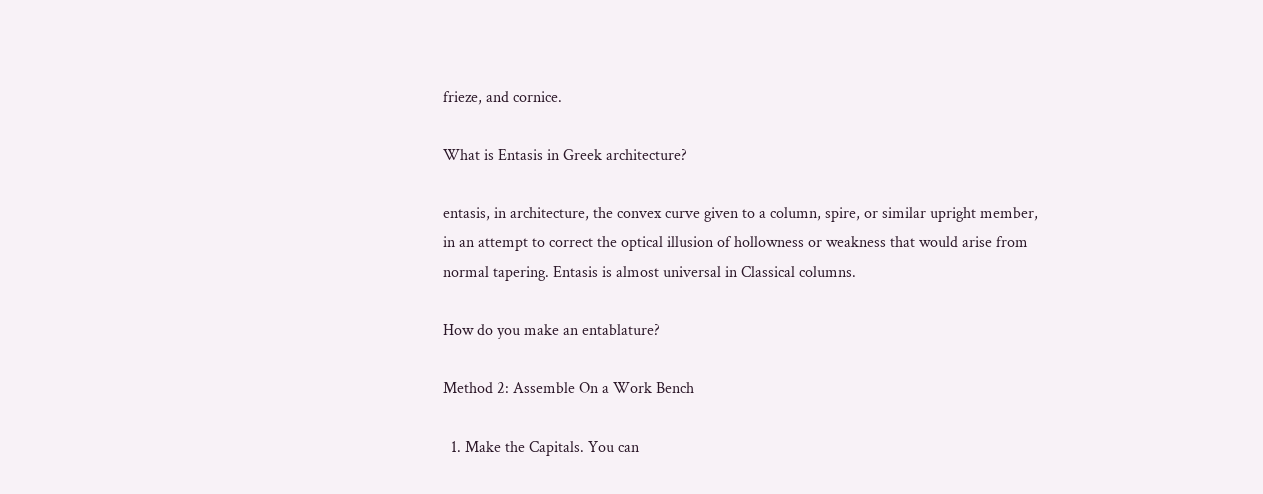frieze, and cornice.

What is Entasis in Greek architecture?

entasis, in architecture, the convex curve given to a column, spire, or similar upright member, in an attempt to correct the optical illusion of hollowness or weakness that would arise from normal tapering. Entasis is almost universal in Classical columns.

How do you make an entablature?

Method 2: Assemble On a Work Bench

  1. Make the Capitals. You can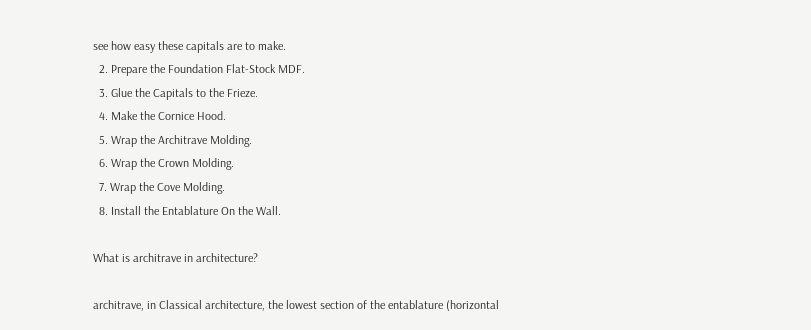see how easy these capitals are to make.
  2. Prepare the Foundation Flat-Stock MDF.
  3. Glue the Capitals to the Frieze.
  4. Make the Cornice Hood.
  5. Wrap the Architrave Molding.
  6. Wrap the Crown Molding.
  7. Wrap the Cove Molding.
  8. Install the Entablature On the Wall.

What is architrave in architecture?

architrave, in Classical architecture, the lowest section of the entablature (horizontal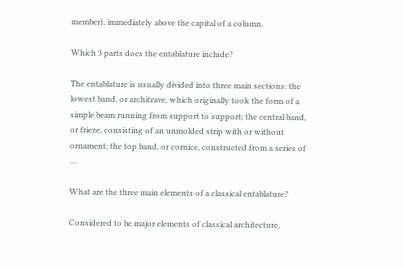member), immediately above the capital of a column.

Which 3 parts does the entablature include?

The entablature is usually divided into three main sections: the lowest band, or architrave, which originally took the form of a simple beam running from support to support; the central band, or frieze, consisting of an unmolded strip with or without ornament; the top band, or cornice, constructed from a series of …

What are the three main elements of a classical entablature?

Considered to be major elements of classical architecture,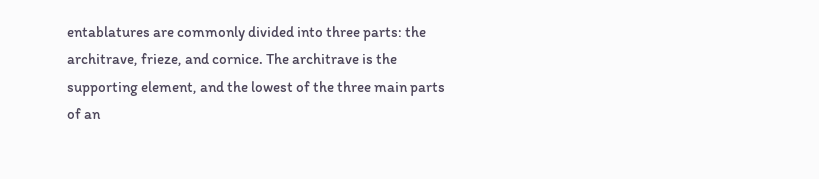entablatures are commonly divided into three parts: the architrave, frieze, and cornice. The architrave is the supporting element, and the lowest of the three main parts of an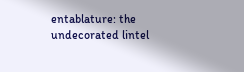entablature: the undecorated lintel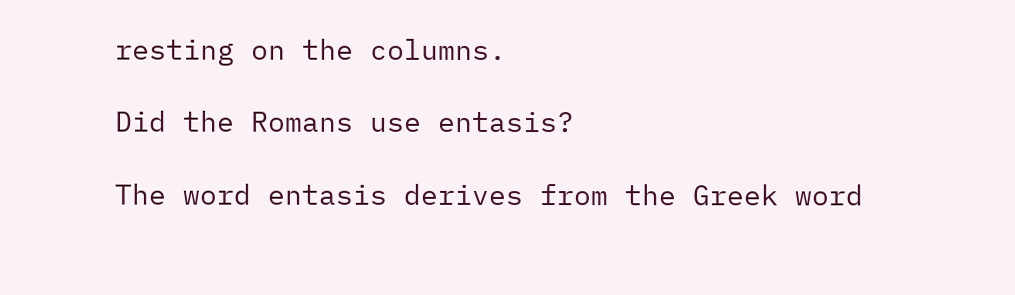resting on the columns.

Did the Romans use entasis?

The word entasis derives from the Greek word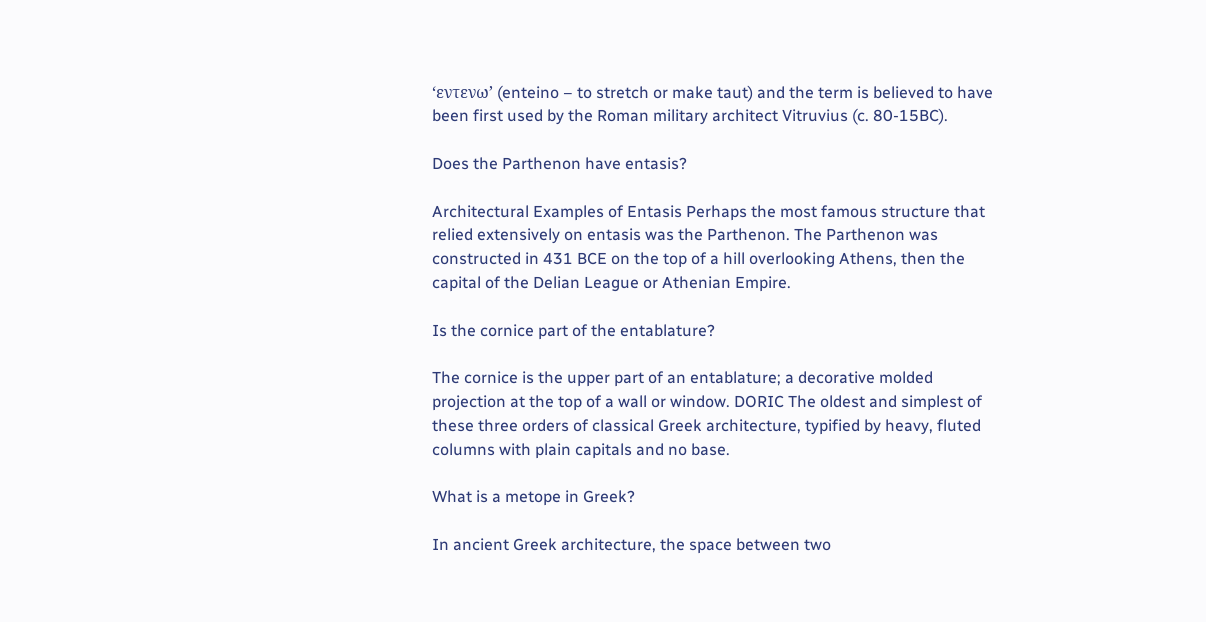‘εντενω’ (enteino – to stretch or make taut) and the term is believed to have been first used by the Roman military architect Vitruvius (c. 80-15BC).

Does the Parthenon have entasis?

Architectural Examples of Entasis Perhaps the most famous structure that relied extensively on entasis was the Parthenon. The Parthenon was constructed in 431 BCE on the top of a hill overlooking Athens, then the capital of the Delian League or Athenian Empire.

Is the cornice part of the entablature?

The cornice is the upper part of an entablature; a decorative molded projection at the top of a wall or window. DORIC The oldest and simplest of these three orders of classical Greek architecture, typified by heavy, fluted columns with plain capitals and no base.

What is a metope in Greek?

In ancient Greek architecture, the space between two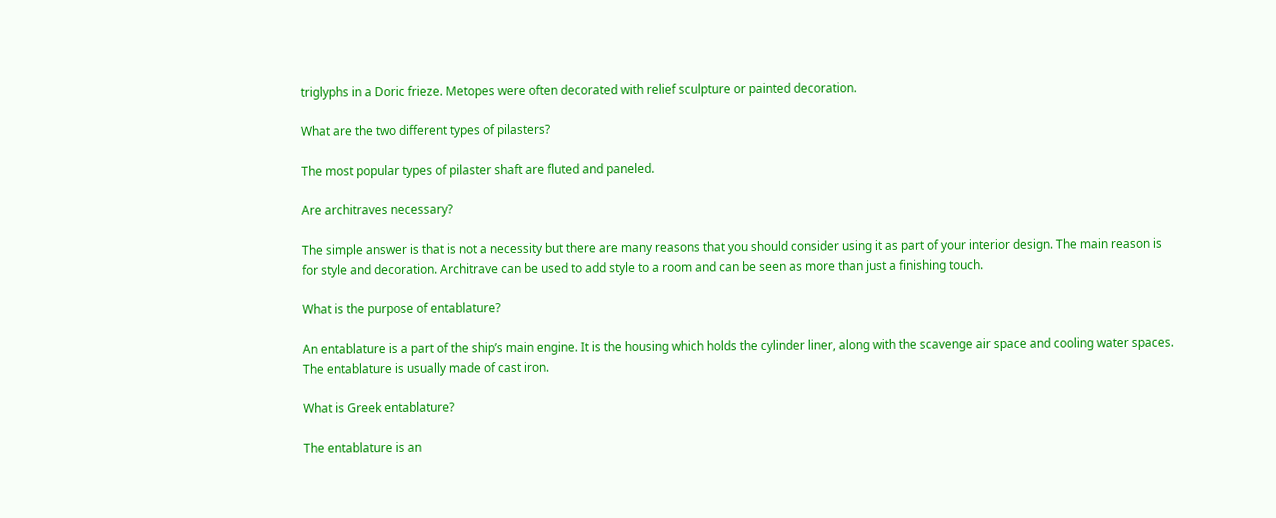triglyphs in a Doric frieze. Metopes were often decorated with relief sculpture or painted decoration.

What are the two different types of pilasters?

The most popular types of pilaster shaft are fluted and paneled.

Are architraves necessary?

The simple answer is that is not a necessity but there are many reasons that you should consider using it as part of your interior design. The main reason is for style and decoration. Architrave can be used to add style to a room and can be seen as more than just a finishing touch.

What is the purpose of entablature?

An entablature is a part of the ship’s main engine. It is the housing which holds the cylinder liner, along with the scavenge air space and cooling water spaces. The entablature is usually made of cast iron.

What is Greek entablature?

The entablature is an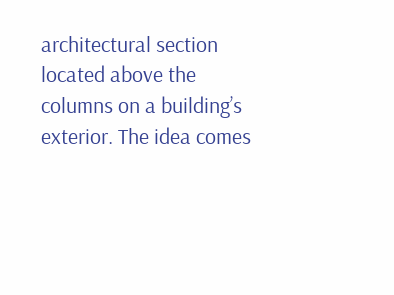architectural section located above the columns on a building’s exterior. The idea comes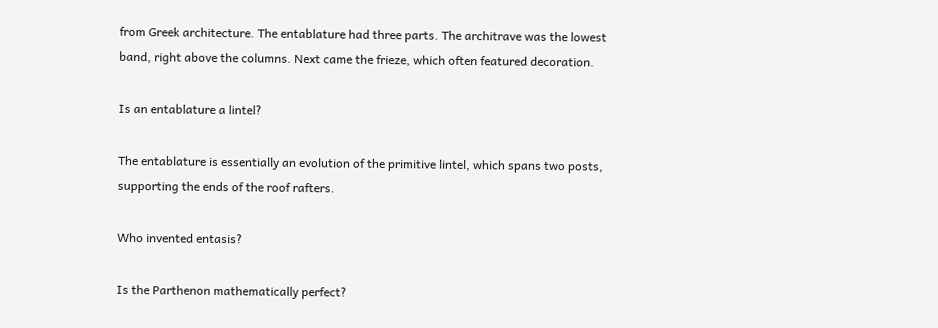from Greek architecture. The entablature had three parts. The architrave was the lowest band, right above the columns. Next came the frieze, which often featured decoration.

Is an entablature a lintel?

The entablature is essentially an evolution of the primitive lintel, which spans two posts, supporting the ends of the roof rafters.

Who invented entasis?

Is the Parthenon mathematically perfect?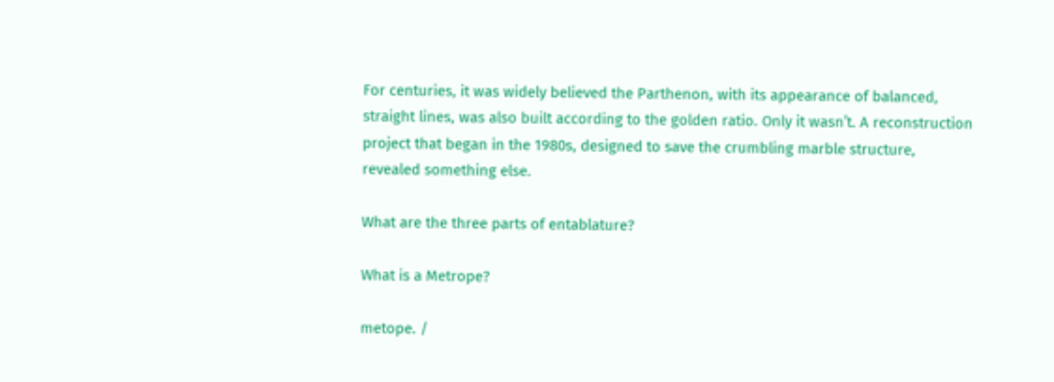For centuries, it was widely believed the Parthenon, with its appearance of balanced, straight lines, was also built according to the golden ratio. Only it wasn’t. A reconstruction project that began in the 1980s, designed to save the crumbling marble structure, revealed something else.

What are the three parts of entablature?

What is a Metrope?

metope. /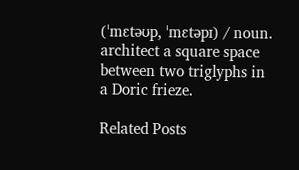(ˈmɛtəʊp, ˈmɛtəpɪ) / noun. architect a square space between two triglyphs in a Doric frieze.

Related Posts